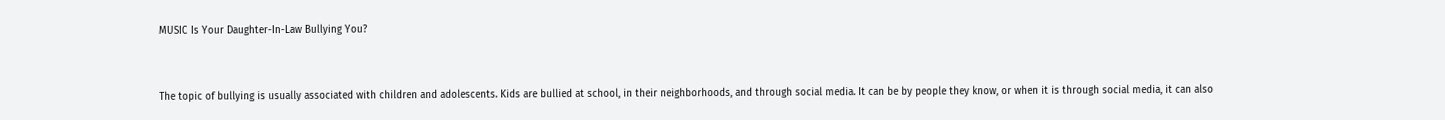MUSIC Is Your Daughter-In-Law Bullying You?


The topic of bullying is usually associated with children and adolescents. Kids are bullied at school, in their neighborhoods, and through social media. It can be by people they know, or when it is through social media, it can also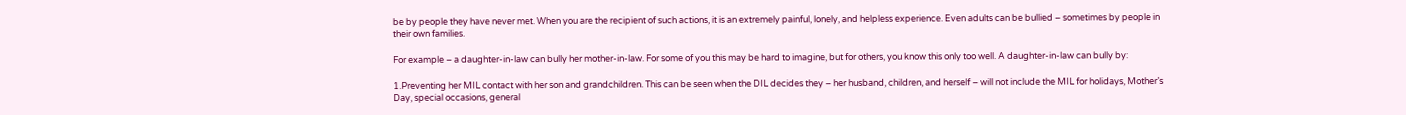be by people they have never met. When you are the recipient of such actions, it is an extremely painful, lonely, and helpless experience. Even adults can be bullied – sometimes by people in their own families.

For example – a daughter-in-law can bully her mother-in-law. For some of you this may be hard to imagine, but for others, you know this only too well. A daughter-in-law can bully by:

1.Preventing her MIL contact with her son and grandchildren. This can be seen when the DIL decides they – her husband, children, and herself – will not include the MIL for holidays, Mother’s Day, special occasions, general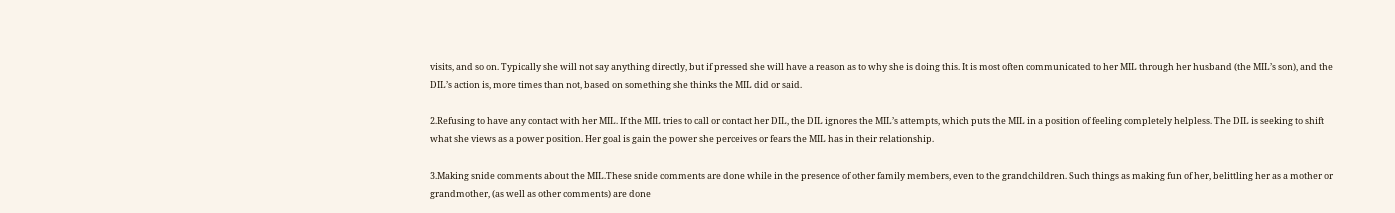visits, and so on. Typically she will not say anything directly, but if pressed she will have a reason as to why she is doing this. It is most often communicated to her MIL through her husband (the MIL’s son), and the DIL’s action is, more times than not, based on something she thinks the MIL did or said.

2.Refusing to have any contact with her MIL. If the MIL tries to call or contact her DIL, the DIL ignores the MIL’s attempts, which puts the MIL in a position of feeling completely helpless. The DIL is seeking to shift what she views as a power position. Her goal is gain the power she perceives or fears the MIL has in their relationship.

3.Making snide comments about the MIL.These snide comments are done while in the presence of other family members, even to the grandchildren. Such things as making fun of her, belittling her as a mother or grandmother, (as well as other comments) are done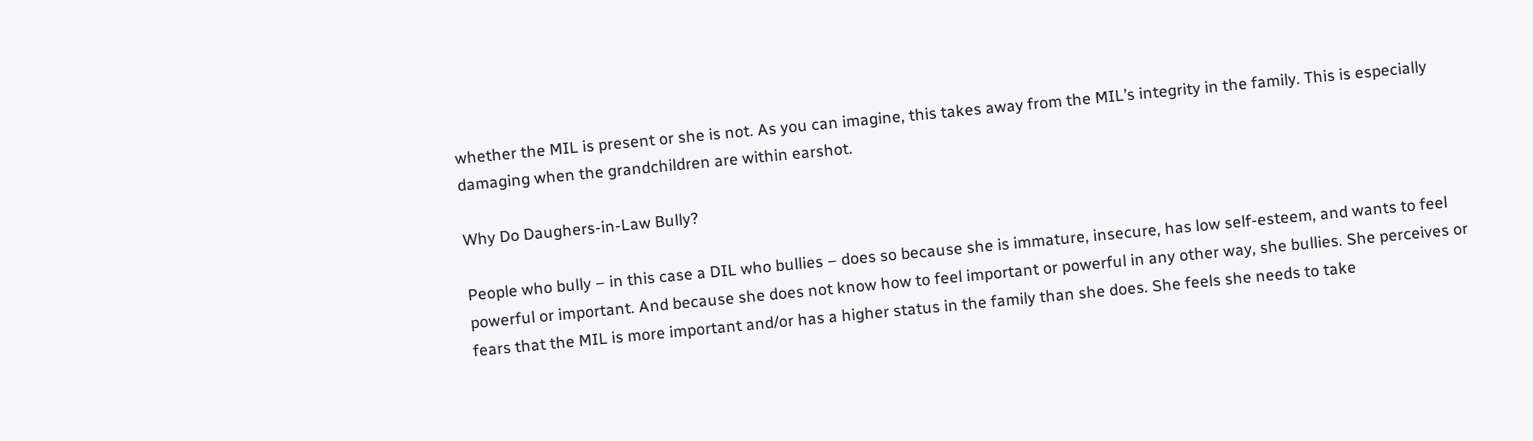whether the MIL is present or she is not. As you can imagine, this takes away from the MIL’s integrity in the family. This is especially damaging when the grandchildren are within earshot.

Why Do Daughers-in-Law Bully?

People who bully – in this case a DIL who bullies – does so because she is immature, insecure, has low self-esteem, and wants to feel powerful or important. And because she does not know how to feel important or powerful in any other way, she bullies. She perceives or fears that the MIL is more important and/or has a higher status in the family than she does. She feels she needs to take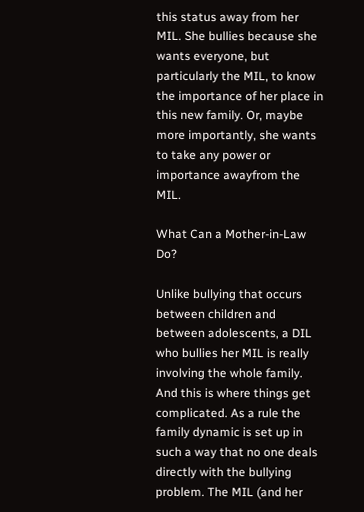this status away from her MIL. She bullies because she wants everyone, but particularly the MIL, to know the importance of her place in this new family. Or, maybe more importantly, she wants to take any power or importance awayfrom the MIL.

What Can a Mother-in-Law Do?

Unlike bullying that occurs between children and between adolescents, a DIL who bullies her MIL is really involving the whole family. And this is where things get complicated. As a rule the family dynamic is set up in such a way that no one deals directly with the bullying problem. The MIL (and her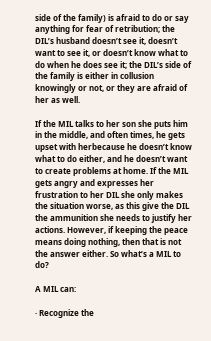side of the family) is afraid to do or say anything for fear of retribution; the DIL’s husband doesn’t see it, doesn’t want to see it, or doesn’t know what to do when he does see it; the DIL’s side of the family is either in collusion knowingly or not, or they are afraid of her as well.

If the MIL talks to her son she puts him in the middle, and often times, he gets upset with herbecause he doesn’t know what to do either, and he doesn’t want to create problems at home. If the MIL gets angry and expresses her frustration to her DIL she only makes the situation worse, as this give the DIL the ammunition she needs to justify her actions. However, if keeping the peace means doing nothing, then that is not the answer either. So what’s a MIL to do?

A MIL can:

· Recognize the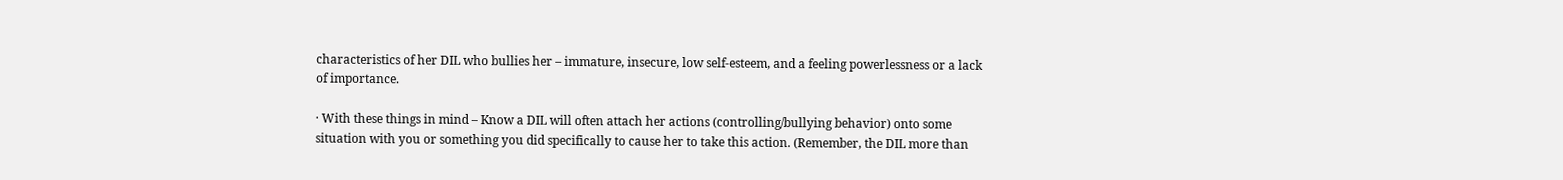characteristics of her DIL who bullies her – immature, insecure, low self-esteem, and a feeling powerlessness or a lack of importance.

· With these things in mind – Know a DIL will often attach her actions (controlling/bullying behavior) onto some situation with you or something you did specifically to cause her to take this action. (Remember, the DIL more than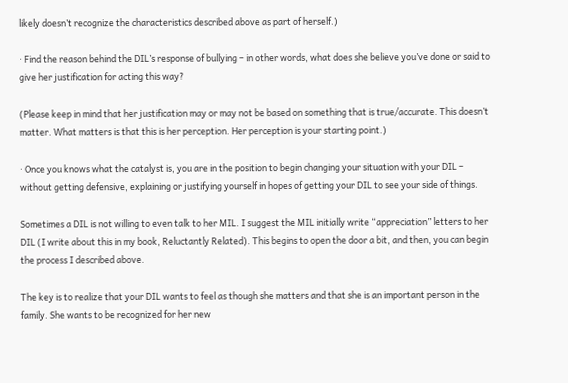likely doesn’t recognize the characteristics described above as part of herself.)

· Find the reason behind the DIL’s response of bullying – in other words, what does she believe you’ve done or said to give her justification for acting this way?

(Please keep in mind that her justification may or may not be based on something that is true/accurate. This doesn’t matter. What matters is that this is her perception. Her perception is your starting point.)

· Once you knows what the catalyst is, you are in the position to begin changing your situation with your DIL – without getting defensive, explaining or justifying yourself in hopes of getting your DIL to see your side of things.

Sometimes a DIL is not willing to even talk to her MIL. I suggest the MIL initially write “appreciation” letters to her DIL (I write about this in my book, Reluctantly Related). This begins to open the door a bit, and then, you can begin the process I described above.

The key is to realize that your DIL wants to feel as though she matters and that she is an important person in the family. She wants to be recognized for her new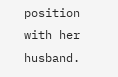position with her husband.